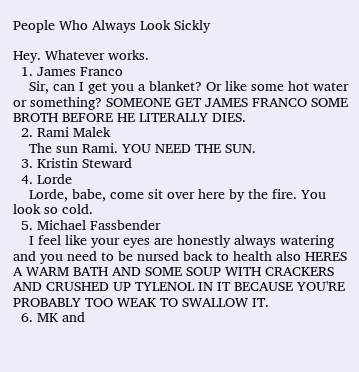People Who Always Look Sickly

Hey. Whatever works.
  1. James Franco
    Sir, can I get you a blanket? Or like some hot water or something? SOMEONE GET JAMES FRANCO SOME BROTH BEFORE HE LITERALLY DIES.
  2. Rami Malek
    The sun Rami. YOU NEED THE SUN.
  3. Kristin Steward
  4. Lorde
    Lorde, babe, come sit over here by the fire. You look so cold.
  5. Michael Fassbender
    I feel like your eyes are honestly always watering and you need to be nursed back to health also HERES A WARM BATH AND SOME SOUP WITH CRACKERS AND CRUSHED UP TYLENOL IN IT BECAUSE YOU'RE PROBABLY TOO WEAK TO SWALLOW IT.
  6. MK and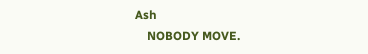Ash
    NOBODY MOVE.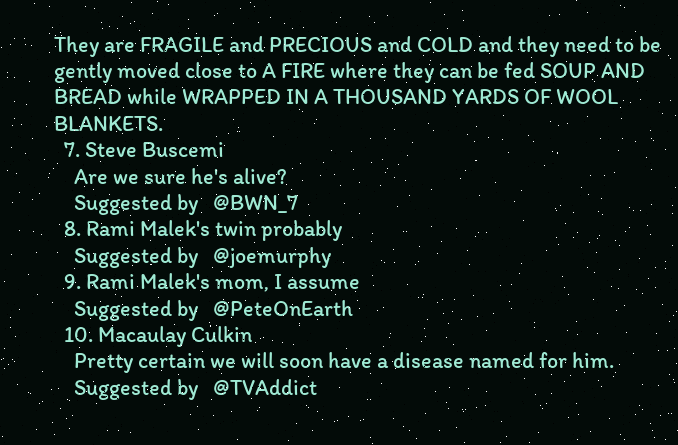They are FRAGILE and PRECIOUS and COLD and they need to be gently moved close to A FIRE where they can be fed SOUP AND BREAD while WRAPPED IN A THOUSAND YARDS OF WOOL BLANKETS.
  7. Steve Buscemi
    Are we sure he's alive?
    Suggested by   @BWN_7
  8. Rami Malek's twin probably
    Suggested by   @joemurphy
  9. Rami Malek's mom, I assume
    Suggested by   @PeteOnEarth
  10. Macaulay Culkin
    Pretty certain we will soon have a disease named for him.
    Suggested by   @TVAddict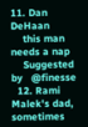11. Dan DeHaan
    this man needs a nap
    Suggested by   @finesse
  12. Rami Malek's dad, sometimes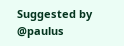Suggested by   @paulus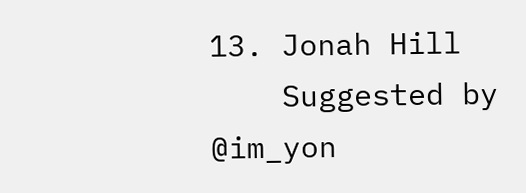13. Jonah Hill
    Suggested by   @im_yon